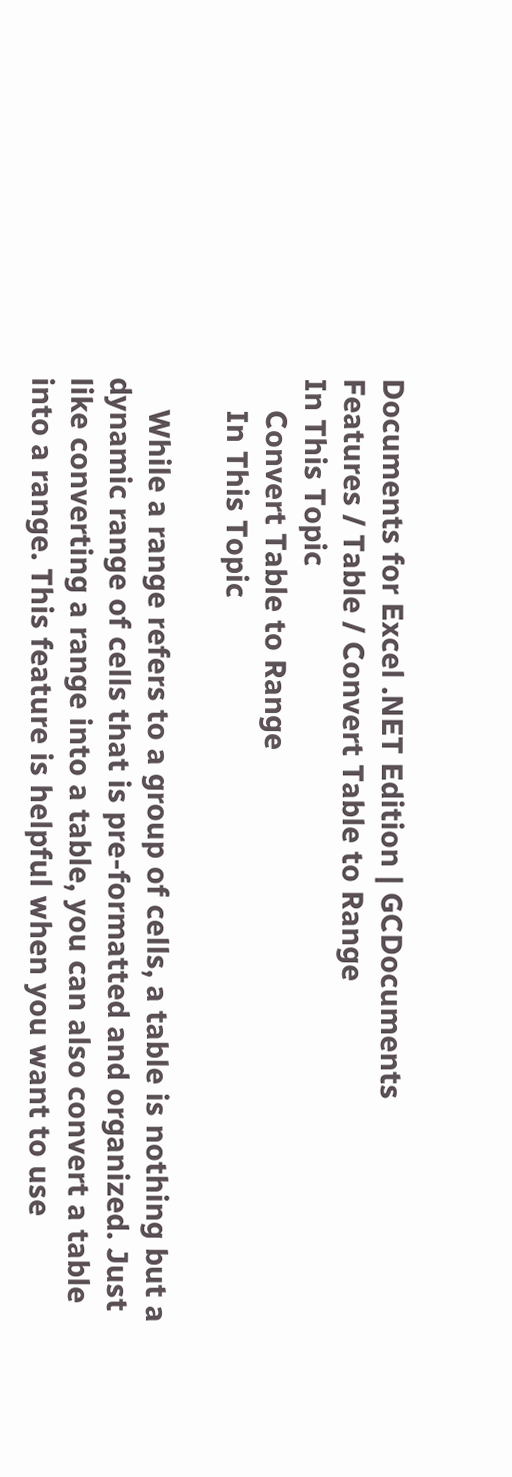Documents for Excel .NET Edition | GCDocuments
Features / Table / Convert Table to Range
In This Topic
    Convert Table to Range
    In This Topic

    While a range refers to a group of cells, a table is nothing but a dynamic range of cells that is pre-formatted and organized. Just like converting a range into a table, you can also convert a table into a range. This feature is helpful when you want to use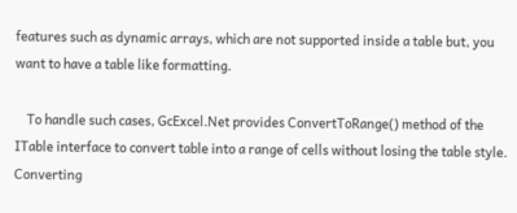features such as dynamic arrays, which are not supported inside a table but, you want to have a table like formatting.

    To handle such cases, GcExcel.Net provides ConvertToRange() method of the ITable interface to convert table into a range of cells without losing the table style. Converting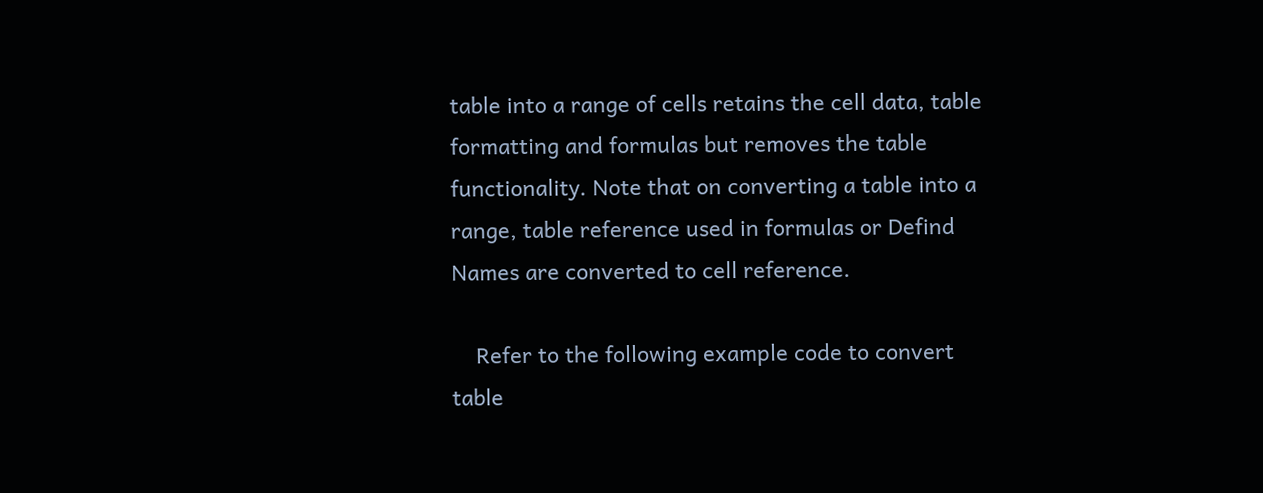table into a range of cells retains the cell data, table formatting and formulas but removes the table functionality. Note that on converting a table into a range, table reference used in formulas or Defind Names are converted to cell reference.

    Refer to the following example code to convert table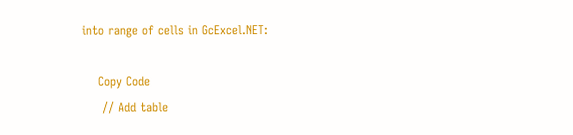into range of cells in GcExcel.NET:

    Copy Code
     // Add table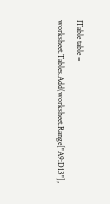ITable table = worksheet.Tables.Add(worksheet.Range["A9:D13"],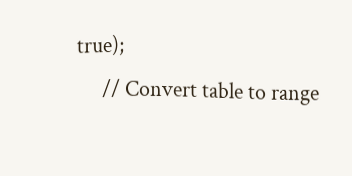true);
     // Convert table to range